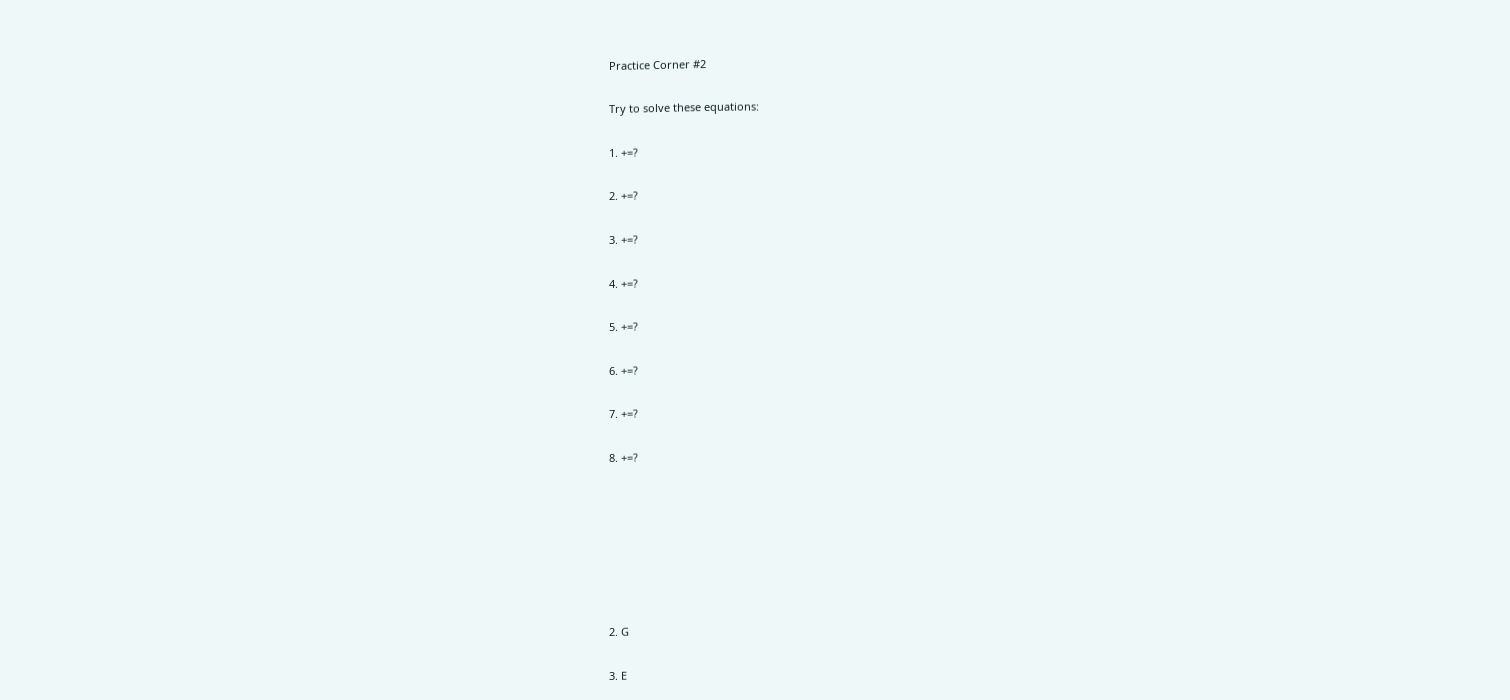Practice Corner #2

Try to solve these equations:

1. +=?

2. +=?

3. +=?

4. +=?

5. +=?

6. +=?

7. +=?

8. +=?







2. G

3. E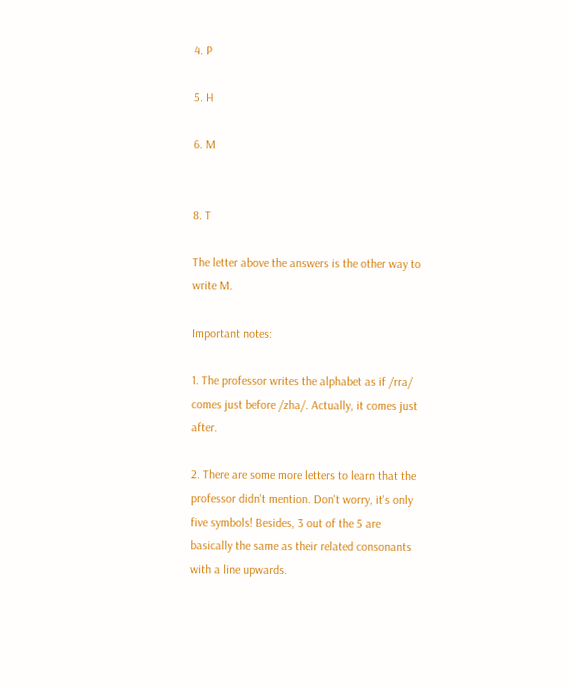4. P

5. H

6. M


8. T

The letter above the answers is the other way to write M.

Important notes:

1. The professor writes the alphabet as if /rra/ comes just before /zha/. Actually, it comes just after.

2. There are some more letters to learn that the professor didn't mention. Don't worry, it's only five symbols! Besides, 3 out of the 5 are basically the same as their related consonants with a line upwards.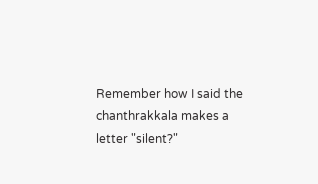Remember how I said the chanthrakkala makes a letter "silent?"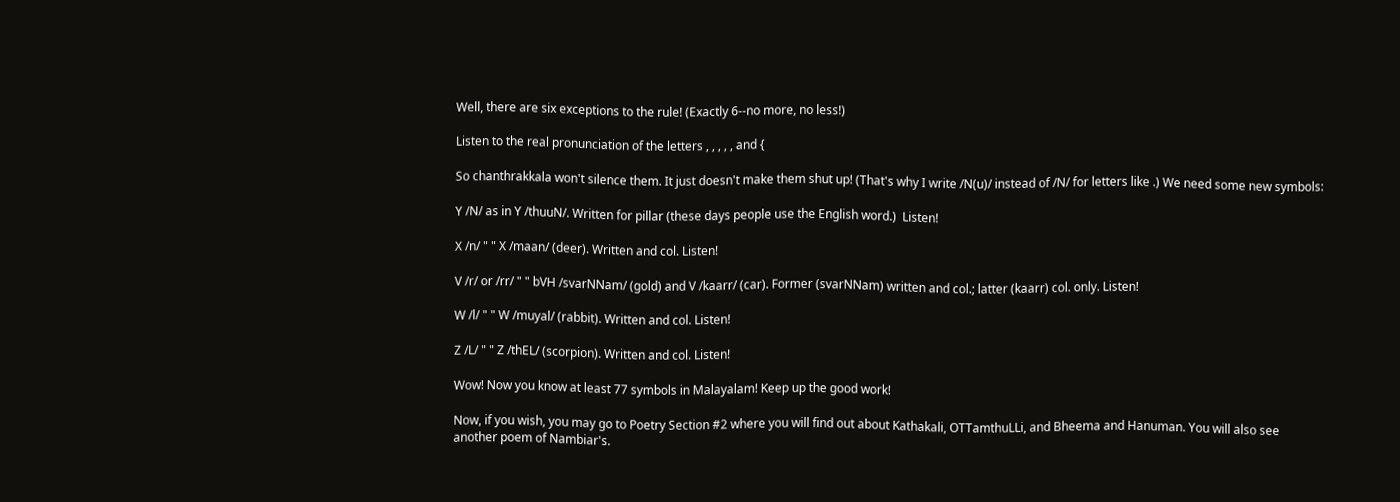Well, there are six exceptions to the rule! (Exactly 6--no more, no less!)

Listen to the real pronunciation of the letters , , , , , and {

So chanthrakkala won't silence them. It just doesn't make them shut up! (That's why I write /N(u)/ instead of /N/ for letters like .) We need some new symbols:

Y /N/ as in Y /thuuN/. Written for pillar (these days people use the English word.)  Listen!

X /n/ " " X /maan/ (deer). Written and col. Listen!

V /r/ or /rr/ " " bVH /svarNNam/ (gold) and V /kaarr/ (car). Former (svarNNam) written and col.; latter (kaarr) col. only. Listen!

W /l/ " " W /muyal/ (rabbit). Written and col. Listen!

Z /L/ " " Z /thEL/ (scorpion). Written and col. Listen!

Wow! Now you know at least 77 symbols in Malayalam! Keep up the good work!

Now, if you wish, you may go to Poetry Section #2 where you will find out about Kathakali, OTTamthuLLi, and Bheema and Hanuman. You will also see another poem of Nambiar's.